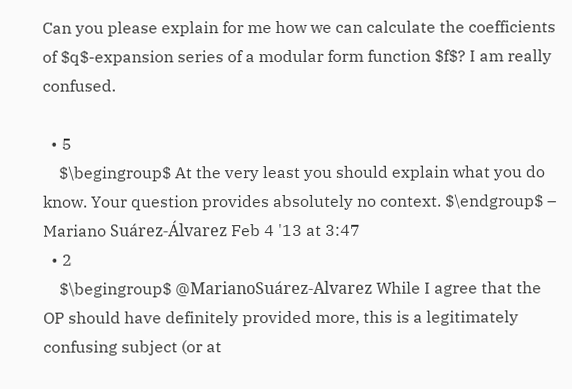Can you please explain for me how we can calculate the coefficients of $q$-expansion series of a modular form function $f$? I am really confused.

  • 5
    $\begingroup$ At the very least you should explain what you do know. Your question provides absolutely no context. $\endgroup$ – Mariano Suárez-Álvarez Feb 4 '13 at 3:47
  • 2
    $\begingroup$ @MarianoSuárez-Alvarez While I agree that the OP should have definitely provided more, this is a legitimately confusing subject (or at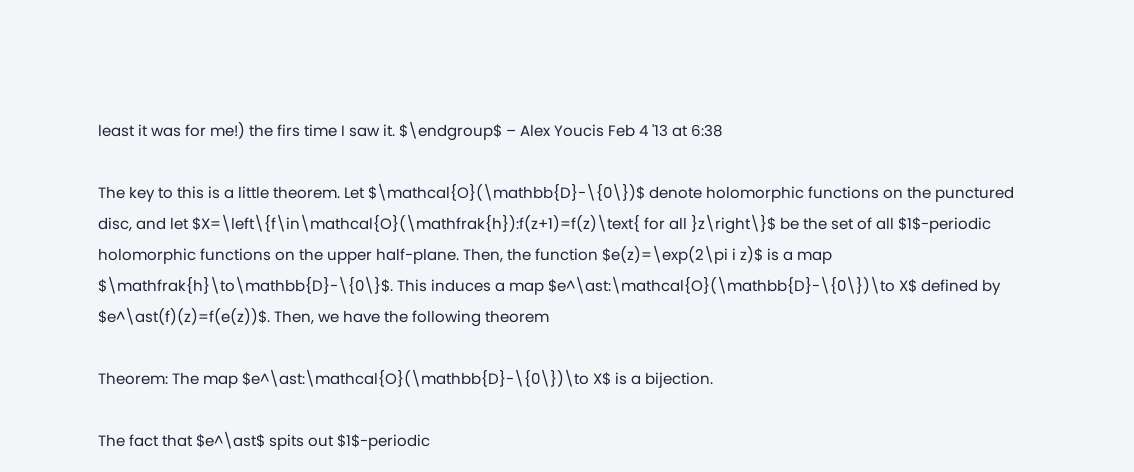least it was for me!) the firs time I saw it. $\endgroup$ – Alex Youcis Feb 4 '13 at 6:38

The key to this is a little theorem. Let $\mathcal{O}(\mathbb{D}-\{0\})$ denote holomorphic functions on the punctured disc, and let $X=\left\{f\in\mathcal{O}(\mathfrak{h}):f(z+1)=f(z)\text{ for all }z\right\}$ be the set of all $1$-periodic holomorphic functions on the upper half-plane. Then, the function $e(z)=\exp(2\pi i z)$ is a map $\mathfrak{h}\to\mathbb{D}-\{0\}$. This induces a map $e^\ast:\mathcal{O}(\mathbb{D}-\{0\})\to X$ defined by $e^\ast(f)(z)=f(e(z))$. Then, we have the following theorem

Theorem: The map $e^\ast:\mathcal{O}(\mathbb{D}-\{0\})\to X$ is a bijection.

The fact that $e^\ast$ spits out $1$-periodic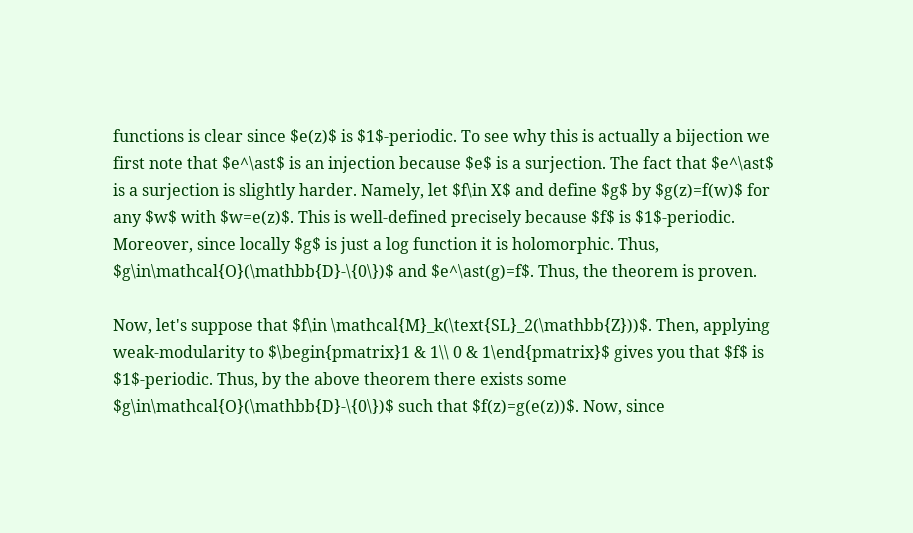functions is clear since $e(z)$ is $1$-periodic. To see why this is actually a bijection we first note that $e^\ast$ is an injection because $e$ is a surjection. The fact that $e^\ast$ is a surjection is slightly harder. Namely, let $f\in X$ and define $g$ by $g(z)=f(w)$ for any $w$ with $w=e(z)$. This is well-defined precisely because $f$ is $1$-periodic. Moreover, since locally $g$ is just a log function it is holomorphic. Thus, $g\in\mathcal{O}(\mathbb{D}-\{0\})$ and $e^\ast(g)=f$. Thus, the theorem is proven.

Now, let's suppose that $f\in \mathcal{M}_k(\text{SL}_2(\mathbb{Z}))$. Then, applying weak-modularity to $\begin{pmatrix}1 & 1\\ 0 & 1\end{pmatrix}$ gives you that $f$ is $1$-periodic. Thus, by the above theorem there exists some $g\in\mathcal{O}(\mathbb{D}-\{0\})$ such that $f(z)=g(e(z))$. Now, since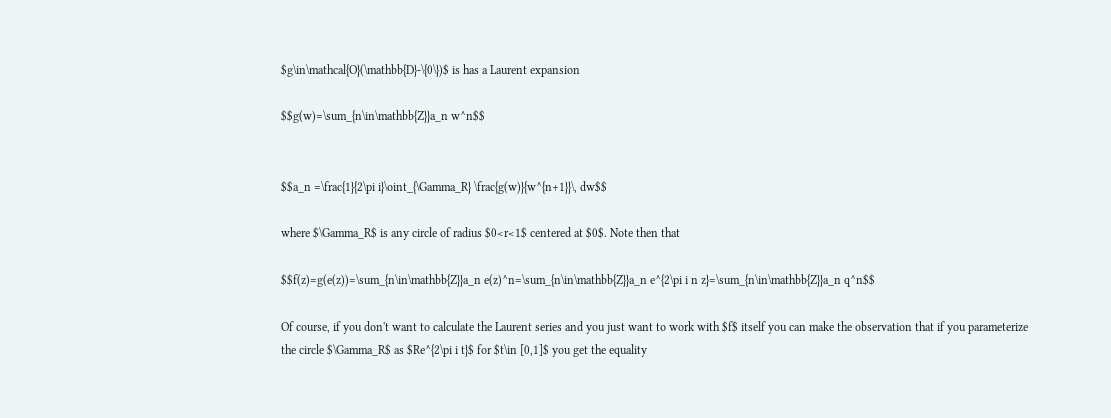$g\in\mathcal{O}(\mathbb{D}-\{0\})$ is has a Laurent expansion

$$g(w)=\sum_{n\in\mathbb{Z}}a_n w^n$$


$$a_n =\frac{1}{2\pi i}\oint_{\Gamma_R} \frac{g(w)}{w^{n+1}}\, dw$$

where $\Gamma_R$ is any circle of radius $0<r<1$ centered at $0$. Note then that

$$f(z)=g(e(z))=\sum_{n\in\mathbb{Z}}a_n e(z)^n=\sum_{n\in\mathbb{Z}}a_n e^{2\pi i n z}=\sum_{n\in\mathbb{Z}}a_n q^n$$

Of course, if you don't want to calculate the Laurent series and you just want to work with $f$ itself you can make the observation that if you parameterize the circle $\Gamma_R$ as $Re^{2\pi i t}$ for $t\in [0,1]$ you get the equality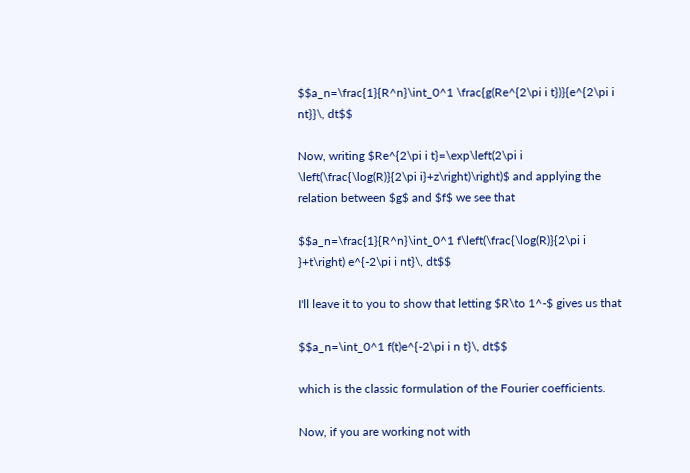$$a_n=\frac{1}{R^n}\int_0^1 \frac{g(Re^{2\pi i t})}{e^{2\pi i nt}}\, dt$$

Now, writing $Re^{2\pi i t}=\exp\left(2\pi i \left(\frac{\log(R)}{2\pi i}+z\right)\right)$ and applying the relation between $g$ and $f$ we see that

$$a_n=\frac{1}{R^n}\int_0^1 f\left(\frac{\log(R)}{2\pi i }+t\right) e^{-2\pi i nt}\, dt$$

I'll leave it to you to show that letting $R\to 1^-$ gives us that

$$a_n=\int_0^1 f(t)e^{-2\pi i n t}\, dt$$

which is the classic formulation of the Fourier coefficients.

Now, if you are working not with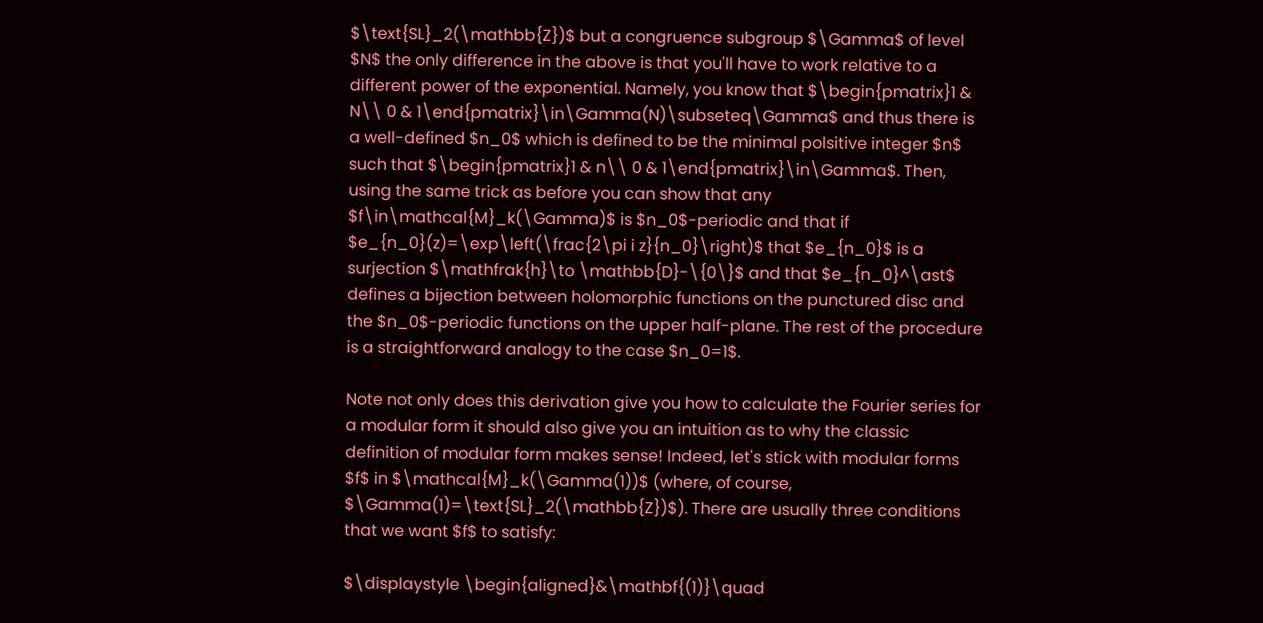$\text{SL}_2(\mathbb{Z})$ but a congruence subgroup $\Gamma$ of level $N$ the only difference in the above is that you'll have to work relative to a different power of the exponential. Namely, you know that $\begin{pmatrix}1 & N\\ 0 & 1\end{pmatrix}\in\Gamma(N)\subseteq\Gamma$ and thus there is a well-defined $n_0$ which is defined to be the minimal polsitive integer $n$ such that $\begin{pmatrix}1 & n\\ 0 & 1\end{pmatrix}\in\Gamma$. Then, using the same trick as before you can show that any $f\in\mathcal{M}_k(\Gamma)$ is $n_0$-periodic and that if $e_{n_0}(z)=\exp\left(\frac{2\pi i z}{n_0}\right)$ that $e_{n_0}$ is a surjection $\mathfrak{h}\to \mathbb{D}-\{0\}$ and that $e_{n_0}^\ast$ defines a bijection between holomorphic functions on the punctured disc and the $n_0$-periodic functions on the upper half-plane. The rest of the procedure is a straightforward analogy to the case $n_0=1$.

Note not only does this derivation give you how to calculate the Fourier series for a modular form it should also give you an intuition as to why the classic definition of modular form makes sense! Indeed, let's stick with modular forms $f$ in $\mathcal{M}_k(\Gamma(1))$ (where, of course, $\Gamma(1)=\text{SL}_2(\mathbb{Z})$). There are usually three conditions that we want $f$ to satisfy:

$\displaystyle \begin{aligned}&\mathbf{(1)}\quad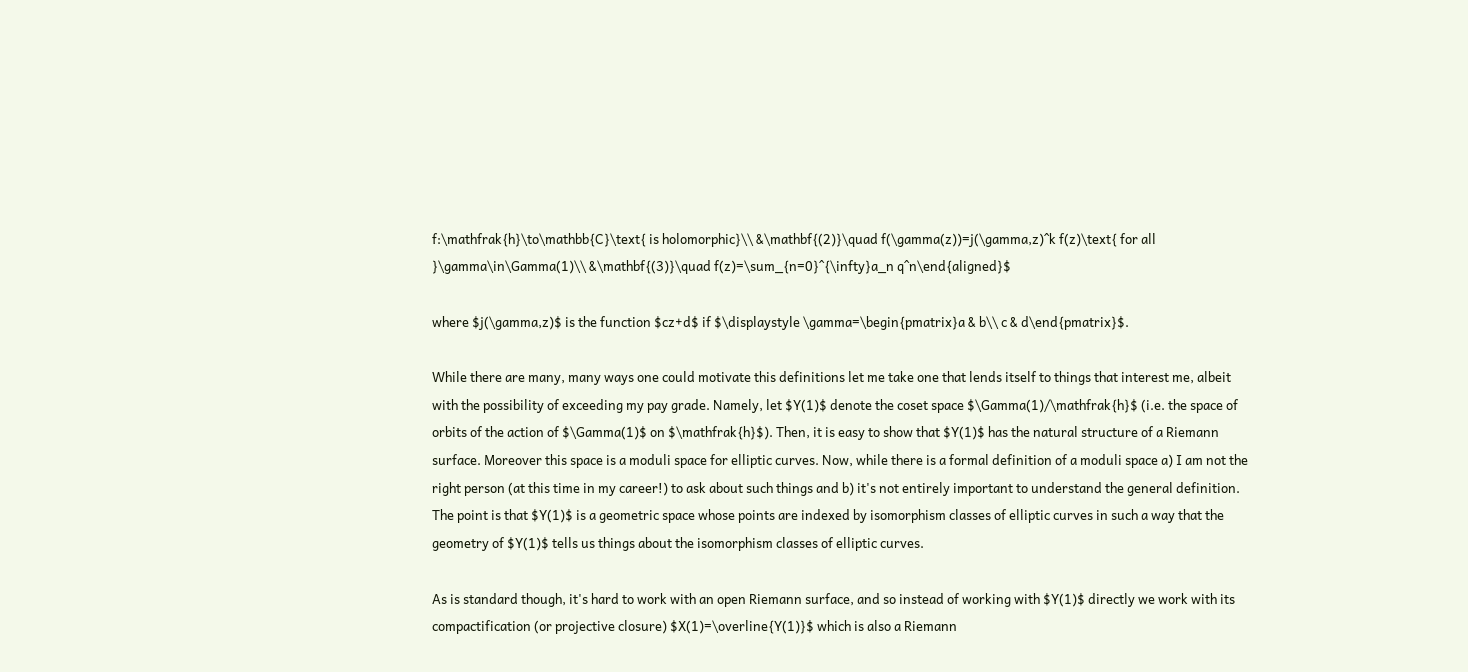f:\mathfrak{h}\to\mathbb{C}\text{ is holomorphic}\\ &\mathbf{(2)}\quad f(\gamma(z))=j(\gamma,z)^k f(z)\text{ for all }\gamma\in\Gamma(1)\\ &\mathbf{(3)}\quad f(z)=\sum_{n=0}^{\infty}a_n q^n\end{aligned}$

where $j(\gamma,z)$ is the function $cz+d$ if $\displaystyle \gamma=\begin{pmatrix}a & b\\ c & d\end{pmatrix}$.

While there are many, many ways one could motivate this definitions let me take one that lends itself to things that interest me, albeit with the possibility of exceeding my pay grade. Namely, let $Y(1)$ denote the coset space $\Gamma(1)/\mathfrak{h}$ (i.e. the space of orbits of the action of $\Gamma(1)$ on $\mathfrak{h}$). Then, it is easy to show that $Y(1)$ has the natural structure of a Riemann surface. Moreover this space is a moduli space for elliptic curves. Now, while there is a formal definition of a moduli space a) I am not the right person (at this time in my career!) to ask about such things and b) it's not entirely important to understand the general definition. The point is that $Y(1)$ is a geometric space whose points are indexed by isomorphism classes of elliptic curves in such a way that the geometry of $Y(1)$ tells us things about the isomorphism classes of elliptic curves.

As is standard though, it's hard to work with an open Riemann surface, and so instead of working with $Y(1)$ directly we work with its compactification (or projective closure) $X(1)=\overline{Y(1)}$ which is also a Riemann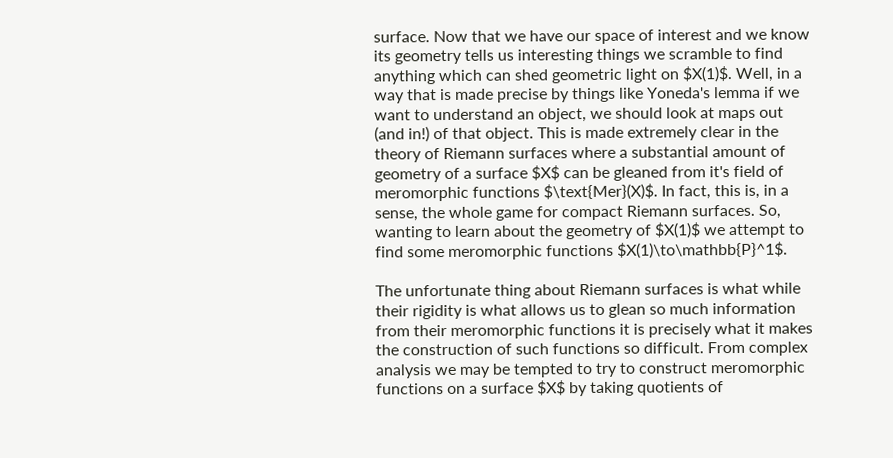surface. Now that we have our space of interest and we know its geometry tells us interesting things we scramble to find anything which can shed geometric light on $X(1)$. Well, in a way that is made precise by things like Yoneda's lemma if we want to understand an object, we should look at maps out (and in!) of that object. This is made extremely clear in the theory of Riemann surfaces where a substantial amount of geometry of a surface $X$ can be gleaned from it's field of meromorphic functions $\text{Mer}(X)$. In fact, this is, in a sense, the whole game for compact Riemann surfaces. So, wanting to learn about the geometry of $X(1)$ we attempt to find some meromorphic functions $X(1)\to\mathbb{P}^1$.

The unfortunate thing about Riemann surfaces is what while their rigidity is what allows us to glean so much information from their meromorphic functions it is precisely what it makes the construction of such functions so difficult. From complex analysis we may be tempted to try to construct meromorphic functions on a surface $X$ by taking quotients of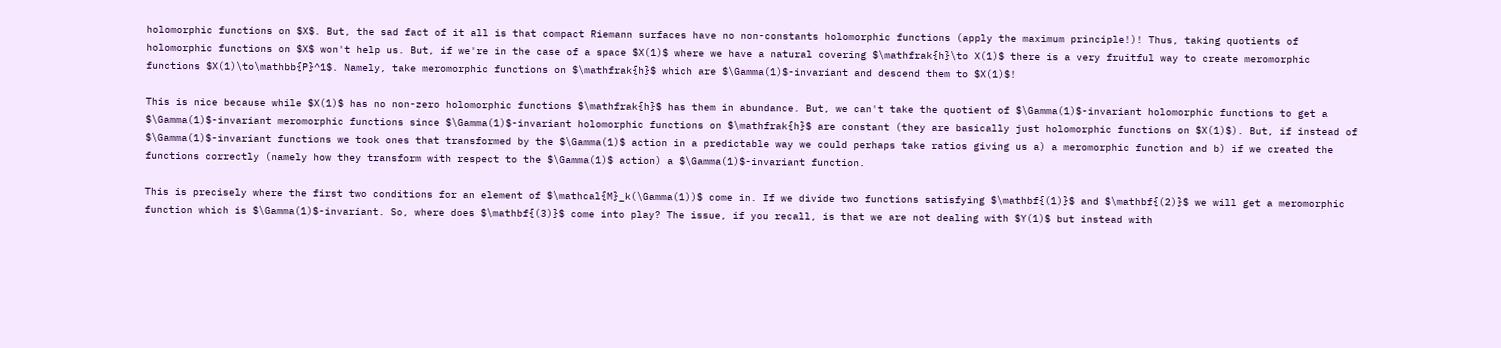holomorphic functions on $X$. But, the sad fact of it all is that compact Riemann surfaces have no non-constants holomorphic functions (apply the maximum principle!)! Thus, taking quotients of holomorphic functions on $X$ won't help us. But, if we're in the case of a space $X(1)$ where we have a natural covering $\mathfrak{h}\to X(1)$ there is a very fruitful way to create meromorphic functions $X(1)\to\mathbb{P}^1$. Namely, take meromorphic functions on $\mathfrak{h}$ which are $\Gamma(1)$-invariant and descend them to $X(1)$!

This is nice because while $X(1)$ has no non-zero holomorphic functions $\mathfrak{h}$ has them in abundance. But, we can't take the quotient of $\Gamma(1)$-invariant holomorphic functions to get a $\Gamma(1)$-invariant meromorphic functions since $\Gamma(1)$-invariant holomorphic functions on $\mathfrak{h}$ are constant (they are basically just holomorphic functions on $X(1)$). But, if instead of $\Gamma(1)$-invariant functions we took ones that transformed by the $\Gamma(1)$ action in a predictable way we could perhaps take ratios giving us a) a meromorphic function and b) if we created the functions correctly (namely how they transform with respect to the $\Gamma(1)$ action) a $\Gamma(1)$-invariant function.

This is precisely where the first two conditions for an element of $\mathcal{M}_k(\Gamma(1))$ come in. If we divide two functions satisfying $\mathbf{(1)}$ and $\mathbf{(2)}$ we will get a meromorphic function which is $\Gamma(1)$-invariant. So, where does $\mathbf{(3)}$ come into play? The issue, if you recall, is that we are not dealing with $Y(1)$ but instead with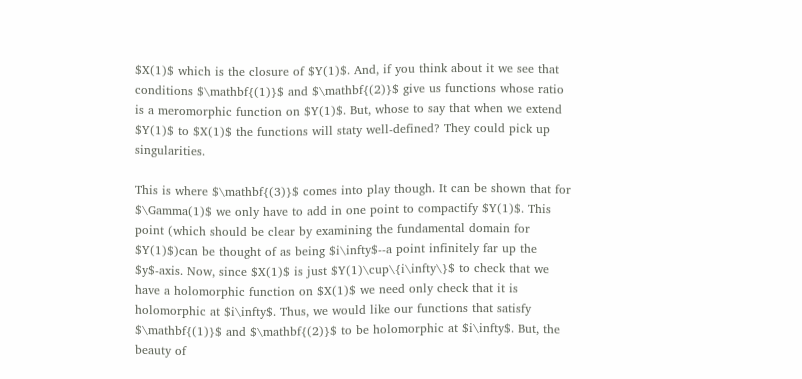$X(1)$ which is the closure of $Y(1)$. And, if you think about it we see that conditions $\mathbf{(1)}$ and $\mathbf{(2)}$ give us functions whose ratio is a meromorphic function on $Y(1)$. But, whose to say that when we extend $Y(1)$ to $X(1)$ the functions will staty well-defined? They could pick up singularities.

This is where $\mathbf{(3)}$ comes into play though. It can be shown that for $\Gamma(1)$ we only have to add in one point to compactify $Y(1)$. This point (which should be clear by examining the fundamental domain for $Y(1)$)can be thought of as being $i\infty$--a point infinitely far up the $y$-axis. Now, since $X(1)$ is just $Y(1)\cup\{i\infty\}$ to check that we have a holomorphic function on $X(1)$ we need only check that it is holomorphic at $i\infty$. Thus, we would like our functions that satisfy $\mathbf{(1)}$ and $\mathbf{(2)}$ to be holomorphic at $i\infty$. But, the beauty of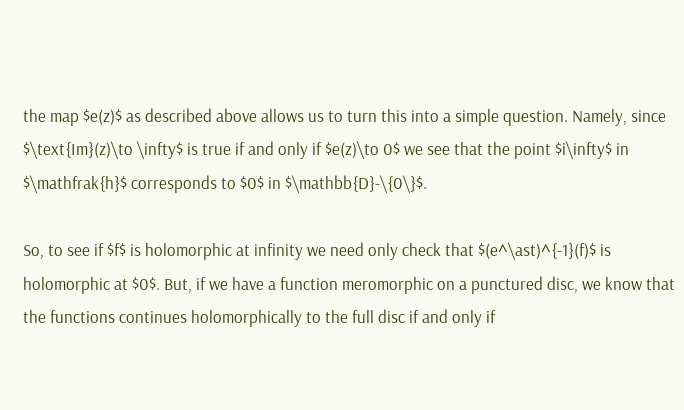the map $e(z)$ as described above allows us to turn this into a simple question. Namely, since $\text{Im}(z)\to \infty$ is true if and only if $e(z)\to 0$ we see that the point $i\infty$ in $\mathfrak{h}$ corresponds to $0$ in $\mathbb{D}-\{0\}$.

So, to see if $f$ is holomorphic at infinity we need only check that $(e^\ast)^{-1}(f)$ is holomorphic at $0$. But, if we have a function meromorphic on a punctured disc, we know that the functions continues holomorphically to the full disc if and only if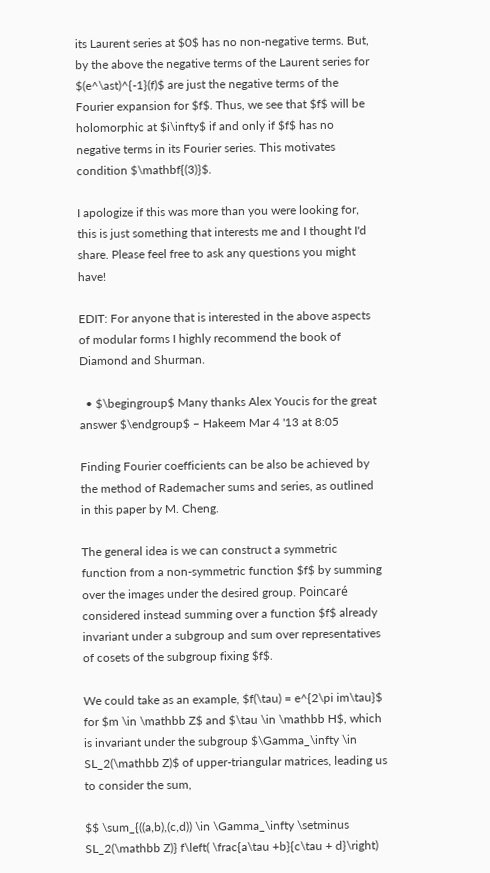its Laurent series at $0$ has no non-negative terms. But, by the above the negative terms of the Laurent series for $(e^\ast)^{-1}(f)$ are just the negative terms of the Fourier expansion for $f$. Thus, we see that $f$ will be holomorphic at $i\infty$ if and only if $f$ has no negative terms in its Fourier series. This motivates condition $\mathbf{(3)}$.

I apologize if this was more than you were looking for, this is just something that interests me and I thought I'd share. Please feel free to ask any questions you might have!

EDIT: For anyone that is interested in the above aspects of modular forms I highly recommend the book of Diamond and Shurman.

  • $\begingroup$ Many thanks Alex Youcis for the great answer $\endgroup$ – Hakeem Mar 4 '13 at 8:05

Finding Fourier coefficients can be also be achieved by the method of Rademacher sums and series, as outlined in this paper by M. Cheng.

The general idea is we can construct a symmetric function from a non-symmetric function $f$ by summing over the images under the desired group. Poincaré considered instead summing over a function $f$ already invariant under a subgroup and sum over representatives of cosets of the subgroup fixing $f$.

We could take as an example, $f(\tau) = e^{2\pi im\tau}$ for $m \in \mathbb Z$ and $\tau \in \mathbb H$, which is invariant under the subgroup $\Gamma_\infty \in SL_2(\mathbb Z)$ of upper-triangular matrices, leading us to consider the sum,

$$ \sum_{((a,b),(c,d)) \in \Gamma_\infty \setminus SL_2(\mathbb Z)} f\left( \frac{a\tau +b}{c\tau + d}\right)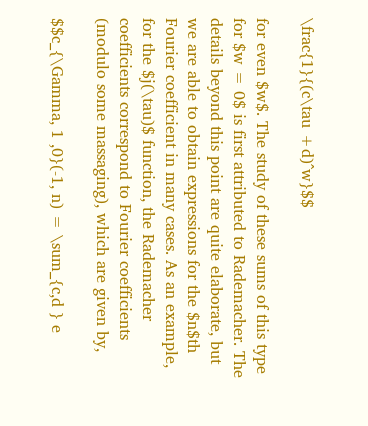\frac{1}{(c\tau +d)^w}$$

for even $w$. The study of these sums of this type for $w = 0$ is first attributed to Rademacher. The details beyond this point are quite elaborate, but we are able to obtain expressions for the $n$th Fourier coefficient in many cases. As an example, for the $j(\tau)$ function, the Rademacher coefficients correspond to Fourier coefficients (modulo some massaging), which are given by,

$$c_{\Gamma, 1 ,0}(-1, n) = \sum_{c,d } e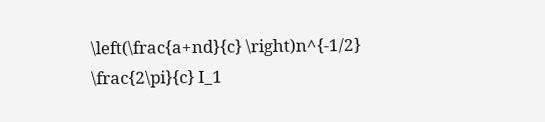\left(\frac{a+nd}{c} \right)n^{-1/2} \frac{2\pi}{c} I_1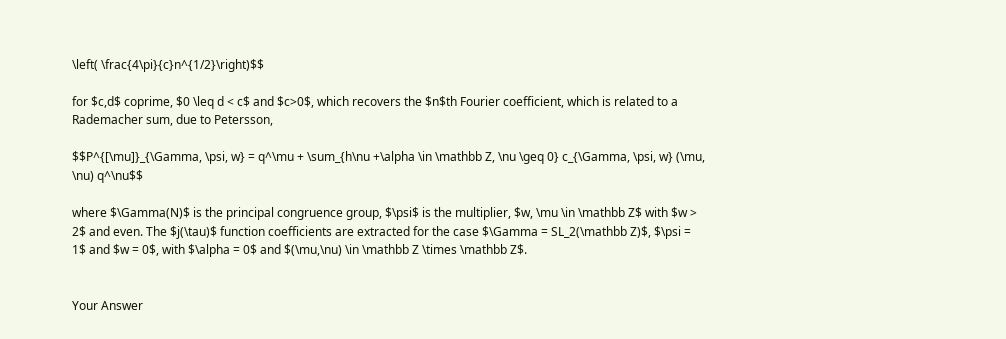\left( \frac{4\pi}{c}n^{1/2}\right)$$

for $c,d$ coprime, $0 \leq d < c$ and $c>0$, which recovers the $n$th Fourier coefficient, which is related to a Rademacher sum, due to Petersson,

$$P^{[\mu]}_{\Gamma, \psi, w} = q^\mu + \sum_{h\nu +\alpha \in \mathbb Z, \nu \geq 0} c_{\Gamma, \psi, w} (\mu, \nu) q^\nu$$

where $\Gamma(N)$ is the principal congruence group, $\psi$ is the multiplier, $w, \mu \in \mathbb Z$ with $w > 2$ and even. The $j(\tau)$ function coefficients are extracted for the case $\Gamma = SL_2(\mathbb Z)$, $\psi = 1$ and $w = 0$, with $\alpha = 0$ and $(\mu,\nu) \in \mathbb Z \times \mathbb Z$.


Your Answer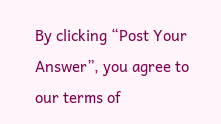By clicking “Post Your Answer”, you agree to our terms of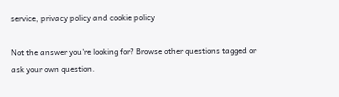service, privacy policy and cookie policy

Not the answer you're looking for? Browse other questions tagged or ask your own question.